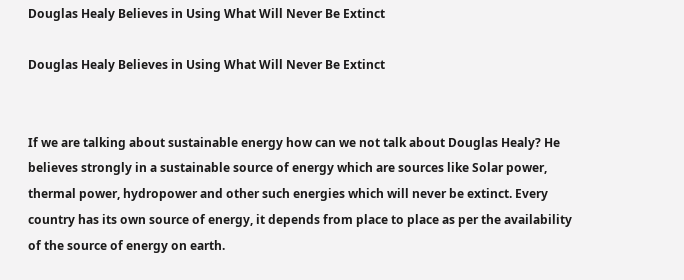Douglas Healy Believes in Using What Will Never Be Extinct

Douglas Healy Believes in Using What Will Never Be Extinct


If we are talking about sustainable energy how can we not talk about Douglas Healy? He believes strongly in a sustainable source of energy which are sources like Solar power, thermal power, hydropower and other such energies which will never be extinct. Every country has its own source of energy, it depends from place to place as per the availability of the source of energy on earth.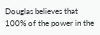Douglas believes that 100% of the power in the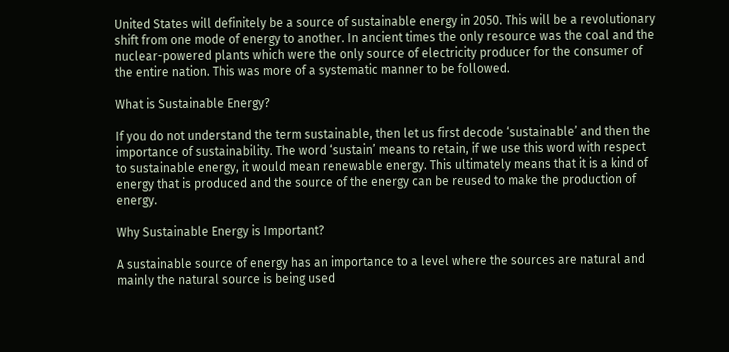United States will definitely be a source of sustainable energy in 2050. This will be a revolutionary shift from one mode of energy to another. In ancient times the only resource was the coal and the nuclear-powered plants which were the only source of electricity producer for the consumer of the entire nation. This was more of a systematic manner to be followed.

What is Sustainable Energy?

If you do not understand the term sustainable, then let us first decode ‘sustainable’ and then the importance of sustainability. The word ‘sustain’ means to retain, if we use this word with respect to sustainable energy, it would mean renewable energy. This ultimately means that it is a kind of energy that is produced and the source of the energy can be reused to make the production of energy.

Why Sustainable Energy is Important?

A sustainable source of energy has an importance to a level where the sources are natural and mainly the natural source is being used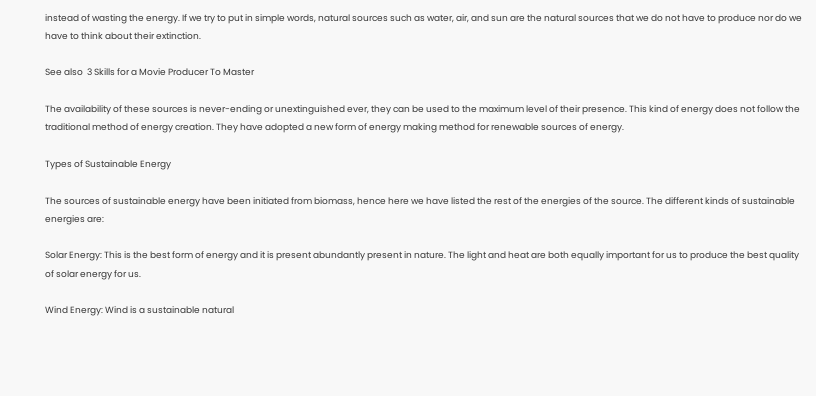instead of wasting the energy. If we try to put in simple words, natural sources such as water, air, and sun are the natural sources that we do not have to produce nor do we have to think about their extinction.

See also  3 Skills for a Movie Producer To Master

The availability of these sources is never-ending or unextinguished ever, they can be used to the maximum level of their presence. This kind of energy does not follow the traditional method of energy creation. They have adopted a new form of energy making method for renewable sources of energy.

Types of Sustainable Energy

The sources of sustainable energy have been initiated from biomass, hence here we have listed the rest of the energies of the source. The different kinds of sustainable energies are:

Solar Energy: This is the best form of energy and it is present abundantly present in nature. The light and heat are both equally important for us to produce the best quality of solar energy for us.

Wind Energy: Wind is a sustainable natural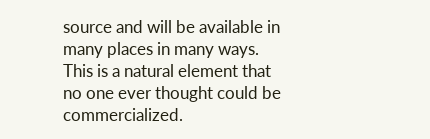source and will be available in many places in many ways. This is a natural element that no one ever thought could be commercialized.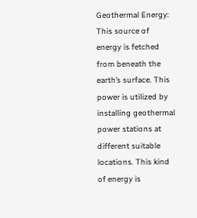Geothermal Energy: This source of energy is fetched from beneath the earth’s surface. This power is utilized by installing geothermal power stations at different suitable locations. This kind of energy is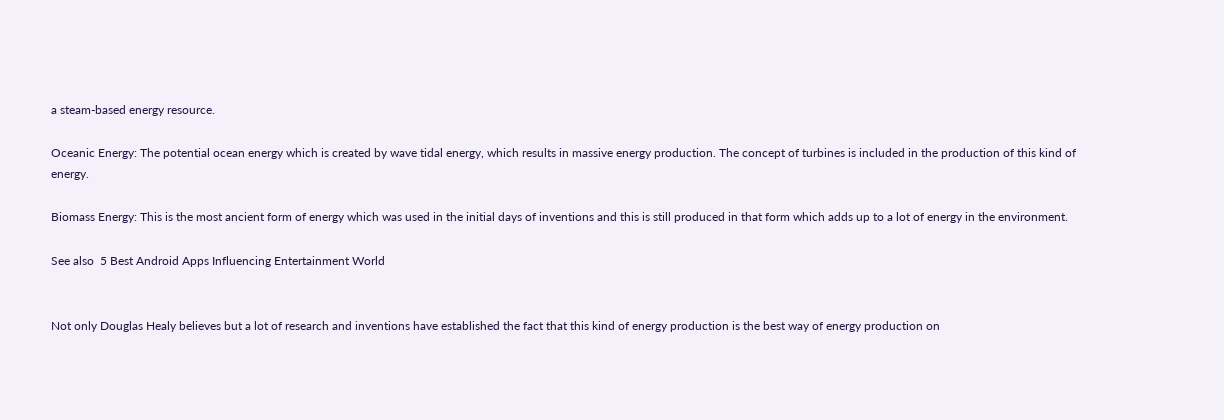a steam-based energy resource.

Oceanic Energy: The potential ocean energy which is created by wave tidal energy, which results in massive energy production. The concept of turbines is included in the production of this kind of energy.

Biomass Energy: This is the most ancient form of energy which was used in the initial days of inventions and this is still produced in that form which adds up to a lot of energy in the environment.

See also  5 Best Android Apps Influencing Entertainment World


Not only Douglas Healy believes but a lot of research and inventions have established the fact that this kind of energy production is the best way of energy production on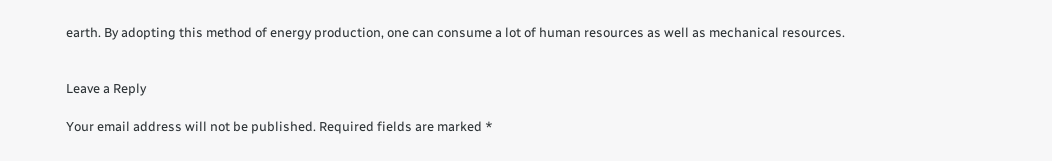earth. By adopting this method of energy production, one can consume a lot of human resources as well as mechanical resources.


Leave a Reply

Your email address will not be published. Required fields are marked *